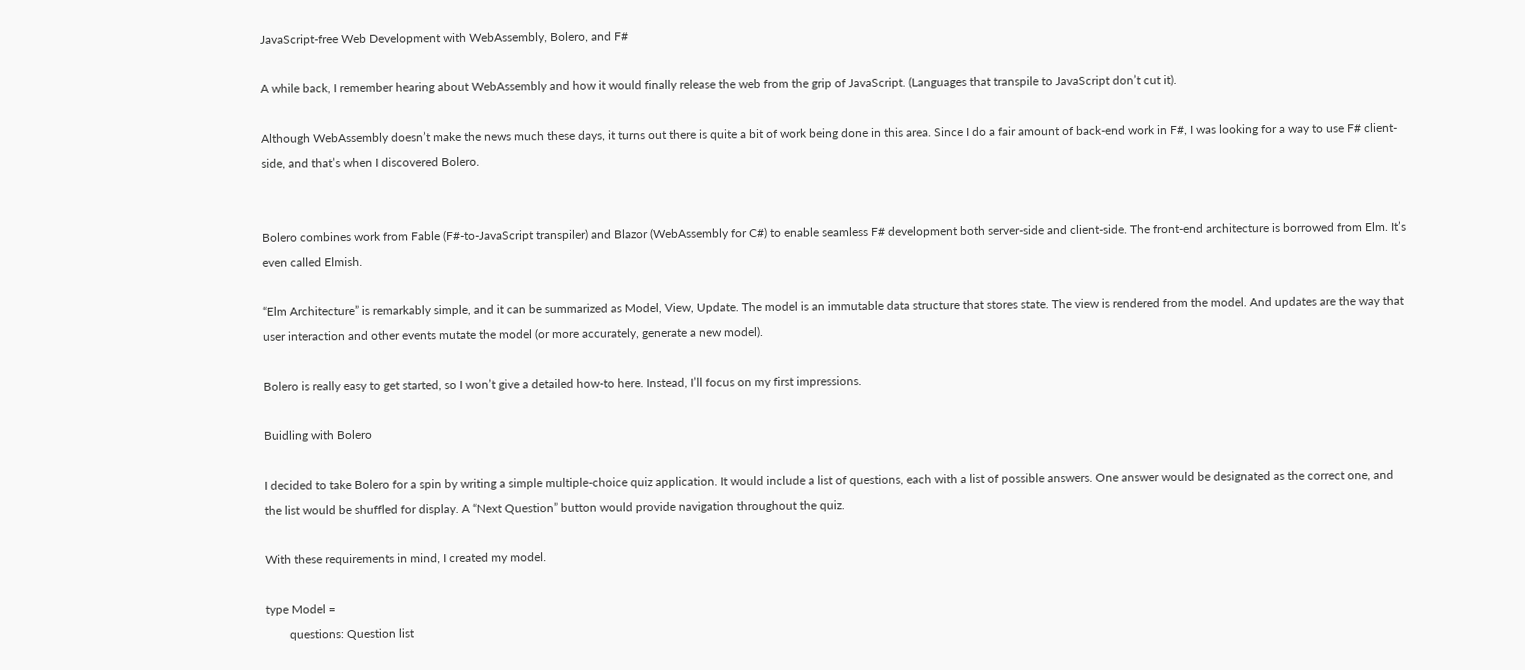JavaScript-free Web Development with WebAssembly, Bolero, and F#

A while back, I remember hearing about WebAssembly and how it would finally release the web from the grip of JavaScript. (Languages that transpile to JavaScript don’t cut it).

Although WebAssembly doesn’t make the news much these days, it turns out there is quite a bit of work being done in this area. Since I do a fair amount of back-end work in F#, I was looking for a way to use F# client-side, and that’s when I discovered Bolero.


Bolero combines work from Fable (F#-to-JavaScript transpiler) and Blazor (WebAssembly for C#) to enable seamless F# development both server-side and client-side. The front-end architecture is borrowed from Elm. It’s even called Elmish.

“Elm Architecture” is remarkably simple, and it can be summarized as Model, View, Update. The model is an immutable data structure that stores state. The view is rendered from the model. And updates are the way that user interaction and other events mutate the model (or more accurately, generate a new model).

Bolero is really easy to get started, so I won’t give a detailed how-to here. Instead, I’ll focus on my first impressions.

Buidling with Bolero

I decided to take Bolero for a spin by writing a simple multiple-choice quiz application. It would include a list of questions, each with a list of possible answers. One answer would be designated as the correct one, and the list would be shuffled for display. A “Next Question” button would provide navigation throughout the quiz.

With these requirements in mind, I created my model.

type Model =
        questions: Question list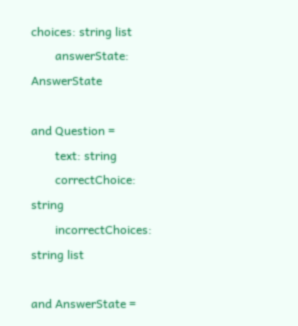choices: string list
        answerState: AnswerState

and Question =
        text: string
        correctChoice: string
        incorrectChoices: string list

and AnswerState =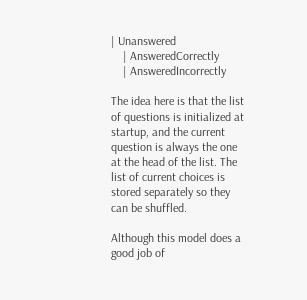| Unanswered
    | AnsweredCorrectly
    | AnsweredIncorrectly

The idea here is that the list of questions is initialized at startup, and the current question is always the one at the head of the list. The list of current choices is stored separately so they can be shuffled.

Although this model does a good job of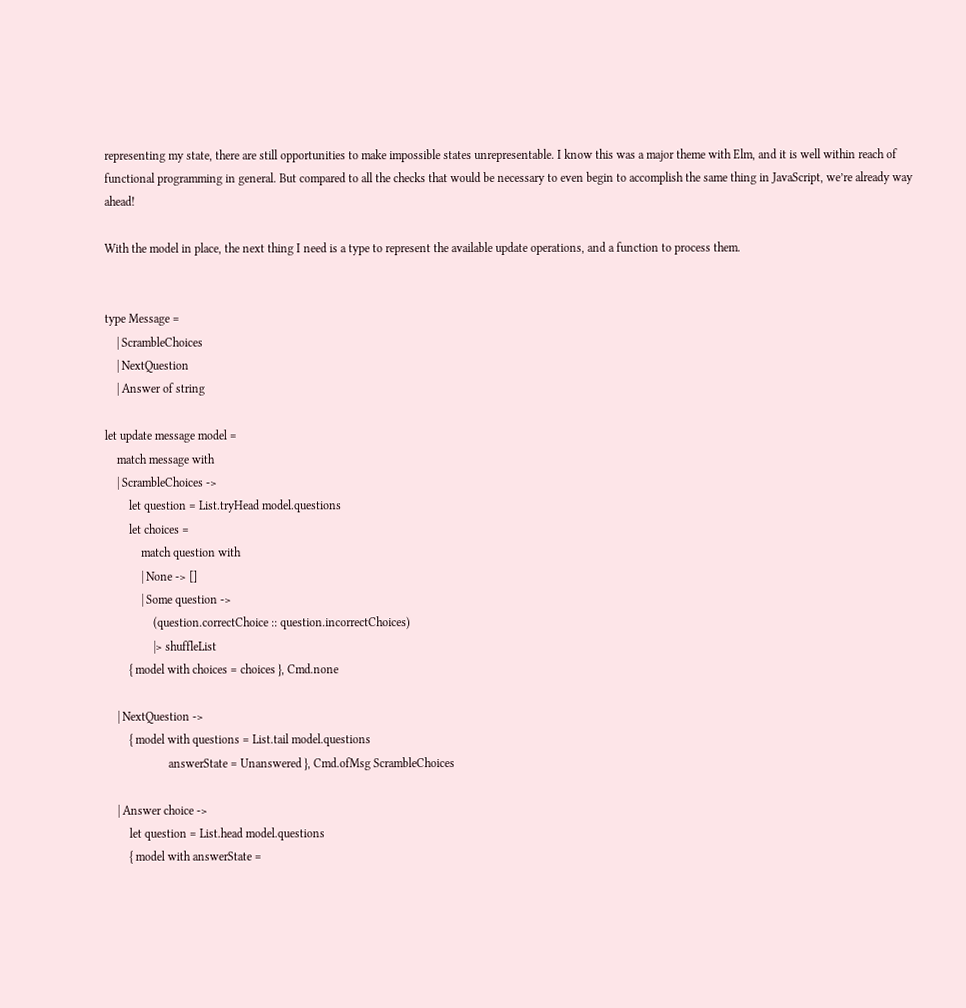representing my state, there are still opportunities to make impossible states unrepresentable. I know this was a major theme with Elm, and it is well within reach of functional programming in general. But compared to all the checks that would be necessary to even begin to accomplish the same thing in JavaScript, we’re already way ahead!

With the model in place, the next thing I need is a type to represent the available update operations, and a function to process them.


type Message =
    | ScrambleChoices
    | NextQuestion
    | Answer of string

let update message model =
    match message with
    | ScrambleChoices ->
        let question = List.tryHead model.questions
        let choices =
            match question with
            | None -> []
            | Some question ->
                (question.correctChoice :: question.incorrectChoices)
                |> shuffleList
        { model with choices = choices }, Cmd.none

    | NextQuestion ->
        { model with questions = List.tail model.questions
                     answerState = Unanswered }, Cmd.ofMsg ScrambleChoices

    | Answer choice ->
        let question = List.head model.questions
        { model with answerState =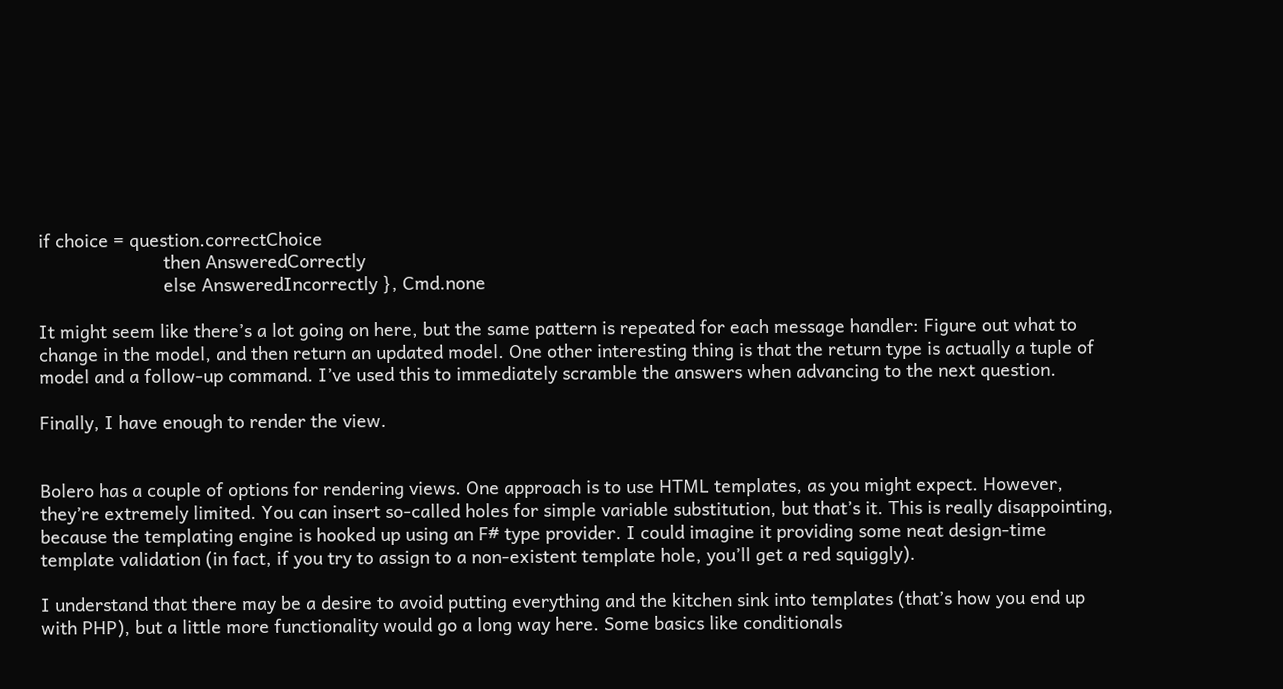if choice = question.correctChoice
                         then AnsweredCorrectly
                         else AnsweredIncorrectly }, Cmd.none

It might seem like there’s a lot going on here, but the same pattern is repeated for each message handler: Figure out what to change in the model, and then return an updated model. One other interesting thing is that the return type is actually a tuple of model and a follow-up command. I’ve used this to immediately scramble the answers when advancing to the next question.

Finally, I have enough to render the view.


Bolero has a couple of options for rendering views. One approach is to use HTML templates, as you might expect. However, they’re extremely limited. You can insert so-called holes for simple variable substitution, but that’s it. This is really disappointing, because the templating engine is hooked up using an F# type provider. I could imagine it providing some neat design-time template validation (in fact, if you try to assign to a non-existent template hole, you’ll get a red squiggly).

I understand that there may be a desire to avoid putting everything and the kitchen sink into templates (that’s how you end up with PHP), but a little more functionality would go a long way here. Some basics like conditionals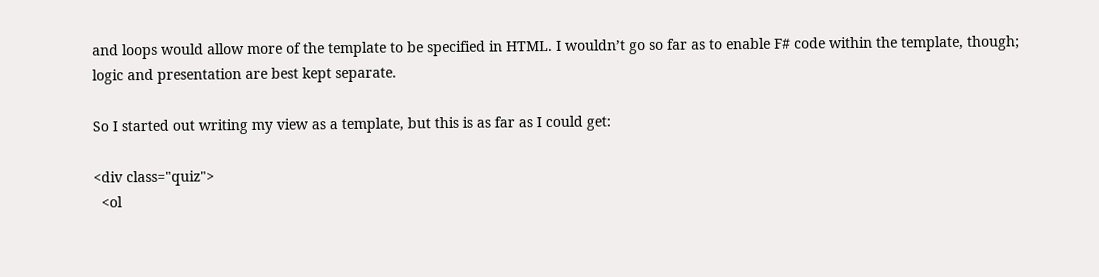and loops would allow more of the template to be specified in HTML. I wouldn’t go so far as to enable F# code within the template, though; logic and presentation are best kept separate.

So I started out writing my view as a template, but this is as far as I could get:

<div class="quiz">
  <ol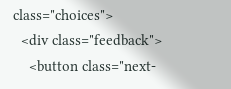class="choices">
  <div class="feedback">
    <button class="next-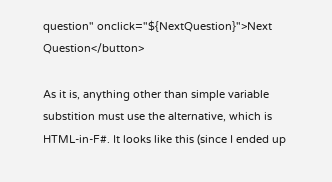question" onclick="${NextQuestion}">Next Question</button>

As it is, anything other than simple variable substition must use the alternative, which is HTML-in-F#. It looks like this (since I ended up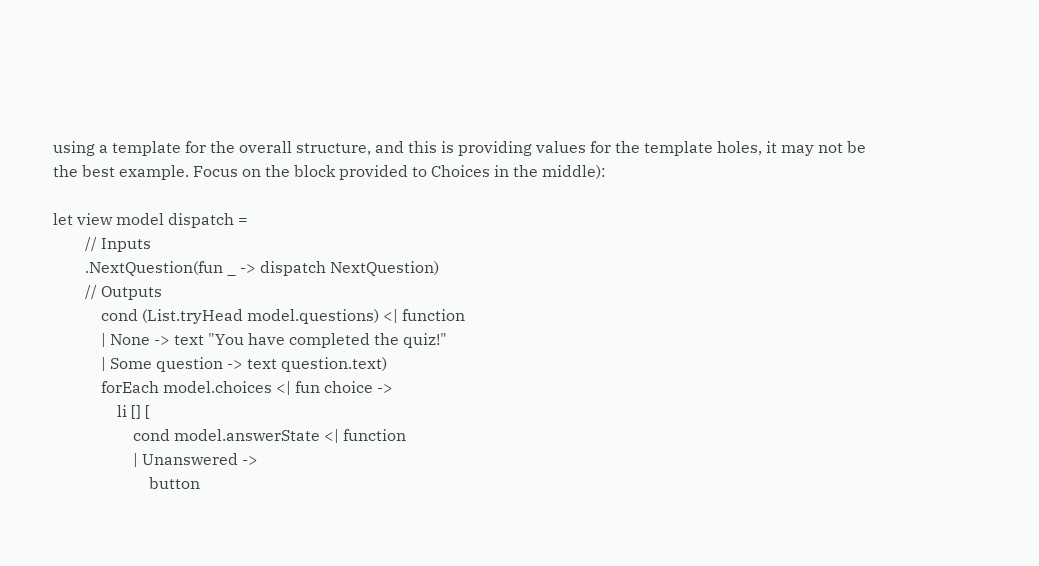using a template for the overall structure, and this is providing values for the template holes, it may not be the best example. Focus on the block provided to Choices in the middle):

let view model dispatch =
        // Inputs
        .NextQuestion(fun _ -> dispatch NextQuestion)
        // Outputs
            cond (List.tryHead model.questions) <| function
            | None -> text "You have completed the quiz!"
            | Some question -> text question.text)
            forEach model.choices <| fun choice ->
                li [] [
                    cond model.answerState <| function
                    | Unanswered ->
                        button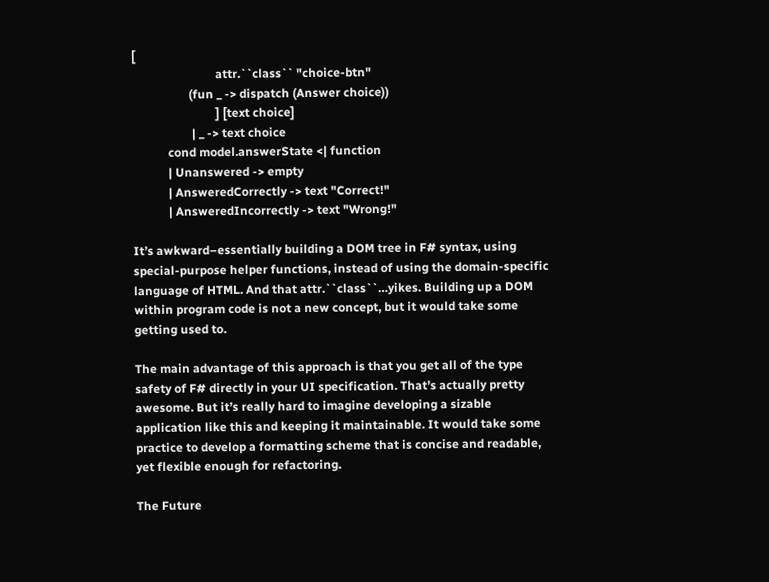[
                            attr.``class`` "choice-btn"
                   (fun _ -> dispatch (Answer choice))
                            ] [text choice]
                    | _ -> text choice
            cond model.answerState <| function
            | Unanswered -> empty
            | AnsweredCorrectly -> text "Correct!"
            | AnsweredIncorrectly -> text "Wrong!"

It’s awkward–essentially building a DOM tree in F# syntax, using special-purpose helper functions, instead of using the domain-specific language of HTML. And that attr.``class``…yikes. Building up a DOM within program code is not a new concept, but it would take some getting used to.

The main advantage of this approach is that you get all of the type safety of F# directly in your UI specification. That’s actually pretty awesome. But it’s really hard to imagine developing a sizable application like this and keeping it maintainable. It would take some practice to develop a formatting scheme that is concise and readable, yet flexible enough for refactoring.

The Future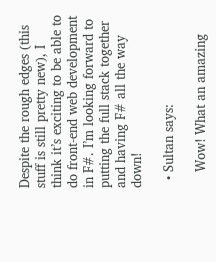Despite the rough edges (this stuff is still pretty new), I think it’s exciting to be able to do front-end web development in F#. I’m looking forward to putting the full stack together and having F# all the way down!

  • Sultan says:

    Wow! What an amazing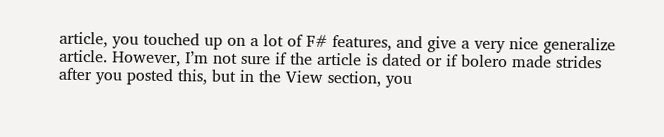article, you touched up on a lot of F# features, and give a very nice generalize article. However, I’m not sure if the article is dated or if bolero made strides after you posted this, but in the View section, you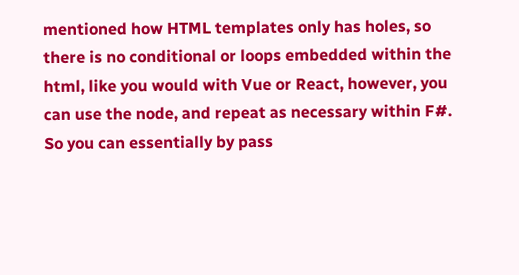mentioned how HTML templates only has holes, so there is no conditional or loops embedded within the html, like you would with Vue or React, however, you can use the node, and repeat as necessary within F#. So you can essentially by pass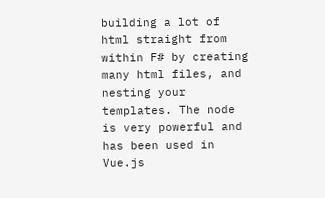building a lot of html straight from within F# by creating many html files, and nesting your templates. The node is very powerful and has been used in Vue.js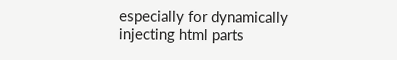especially for dynamically injecting html parts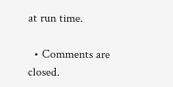at run time.

  • Comments are closed.